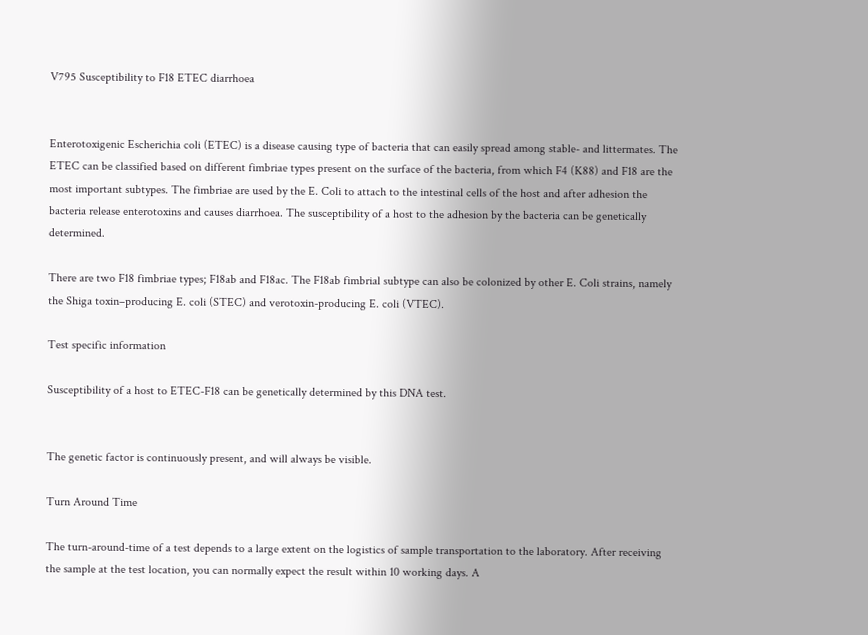V795 Susceptibility to F18 ETEC diarrhoea


Enterotoxigenic Escherichia coli (ETEC) is a disease causing type of bacteria that can easily spread among stable- and littermates. The ETEC can be classified based on different fimbriae types present on the surface of the bacteria, from which F4 (K88) and F18 are the most important subtypes. The fimbriae are used by the E. Coli to attach to the intestinal cells of the host and after adhesion the bacteria release enterotoxins and causes diarrhoea. The susceptibility of a host to the adhesion by the bacteria can be genetically determined.

There are two F18 fimbriae types; F18ab and F18ac. The F18ab fimbrial subtype can also be colonized by other E. Coli strains, namely the Shiga toxin–producing E. coli (STEC) and verotoxin-producing E. coli (VTEC).

Test specific information

Susceptibility of a host to ETEC-F18 can be genetically determined by this DNA test.


The genetic factor is continuously present, and will always be visible.

Turn Around Time

The turn-around-time of a test depends to a large extent on the logistics of sample transportation to the laboratory. After receiving the sample at the test location, you can normally expect the result within 10 working days. A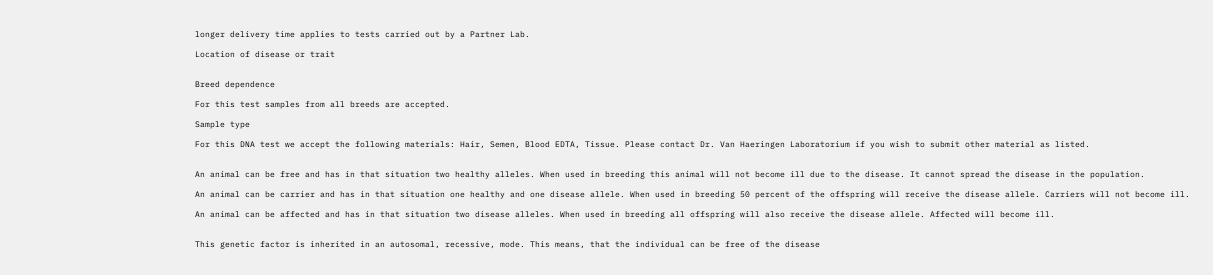longer delivery time applies to tests carried out by a Partner Lab.

Location of disease or trait


Breed dependence

For this test samples from all breeds are accepted.

Sample type

For this DNA test we accept the following materials: Hair, Semen, Blood EDTA, Tissue. Please contact Dr. Van Haeringen Laboratorium if you wish to submit other material as listed.


An animal can be free and has in that situation two healthy alleles. When used in breeding this animal will not become ill due to the disease. It cannot spread the disease in the population.

An animal can be carrier and has in that situation one healthy and one disease allele. When used in breeding 50 percent of the offspring will receive the disease allele. Carriers will not become ill.

An animal can be affected and has in that situation two disease alleles. When used in breeding all offspring will also receive the disease allele. Affected will become ill.


This genetic factor is inherited in an autosomal, recessive, mode. This means, that the individual can be free of the disease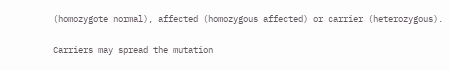(homozygote normal), affected (homozygous affected) or carrier (heterozygous).

Carriers may spread the mutation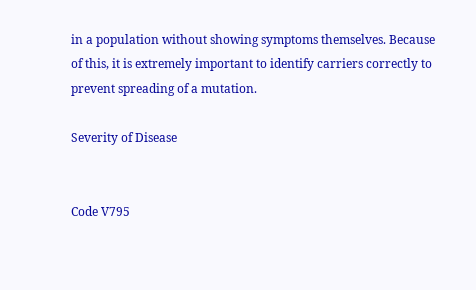in a population without showing symptoms themselves. Because of this, it is extremely important to identify carriers correctly to prevent spreading of a mutation.

Severity of Disease


Code V795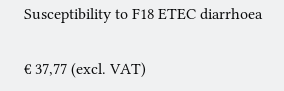Susceptibility to F18 ETEC diarrhoea

€ 37,77 (excl. VAT)